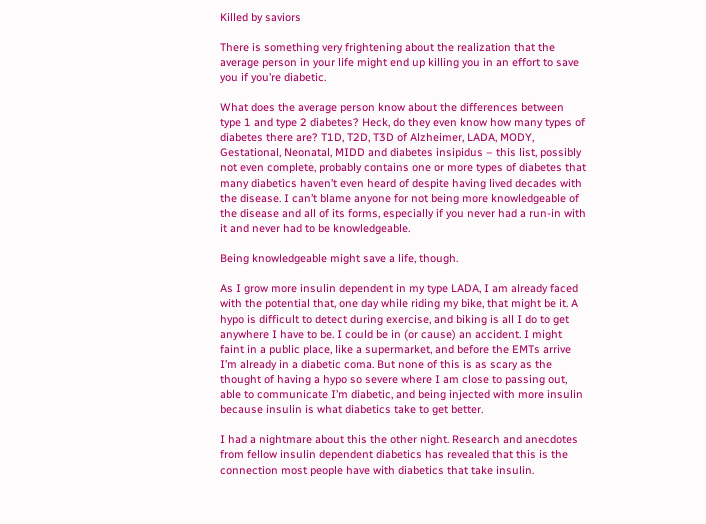Killed by saviors

There is something very frightening about the realization that the average person in your life might end up killing you in an effort to save you if you’re diabetic.

What does the average person know about the differences between type 1 and type 2 diabetes? Heck, do they even know how many types of diabetes there are? T1D, T2D, T3D of Alzheimer, LADA, MODY, Gestational, Neonatal, MIDD and diabetes insipidus – this list, possibly not even complete, probably contains one or more types of diabetes that many diabetics haven’t even heard of despite having lived decades with the disease. I can’t blame anyone for not being more knowledgeable of the disease and all of its forms, especially if you never had a run-in with it and never had to be knowledgeable.

Being knowledgeable might save a life, though.

As I grow more insulin dependent in my type LADA, I am already faced with the potential that, one day while riding my bike, that might be it. A hypo is difficult to detect during exercise, and biking is all I do to get anywhere I have to be. I could be in (or cause) an accident. I might faint in a public place, like a supermarket, and before the EMTs arrive I’m already in a diabetic coma. But none of this is as scary as the thought of having a hypo so severe where I am close to passing out, able to communicate I’m diabetic, and being injected with more insulin because insulin is what diabetics take to get better.

I had a nightmare about this the other night. Research and anecdotes from fellow insulin dependent diabetics has revealed that this is the connection most people have with diabetics that take insulin.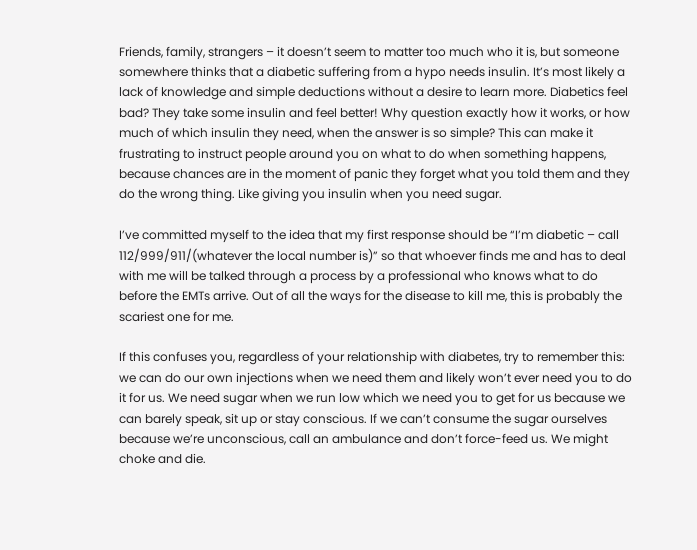Friends, family, strangers – it doesn’t seem to matter too much who it is, but someone somewhere thinks that a diabetic suffering from a hypo needs insulin. It’s most likely a lack of knowledge and simple deductions without a desire to learn more. Diabetics feel bad? They take some insulin and feel better! Why question exactly how it works, or how much of which insulin they need, when the answer is so simple? This can make it frustrating to instruct people around you on what to do when something happens, because chances are in the moment of panic they forget what you told them and they do the wrong thing. Like giving you insulin when you need sugar.

I’ve committed myself to the idea that my first response should be “I’m diabetic – call 112/999/911/(whatever the local number is)” so that whoever finds me and has to deal with me will be talked through a process by a professional who knows what to do before the EMTs arrive. Out of all the ways for the disease to kill me, this is probably the scariest one for me.

If this confuses you, regardless of your relationship with diabetes, try to remember this: we can do our own injections when we need them and likely won’t ever need you to do it for us. We need sugar when we run low which we need you to get for us because we can barely speak, sit up or stay conscious. If we can’t consume the sugar ourselves because we’re unconscious, call an ambulance and don’t force-feed us. We might choke and die.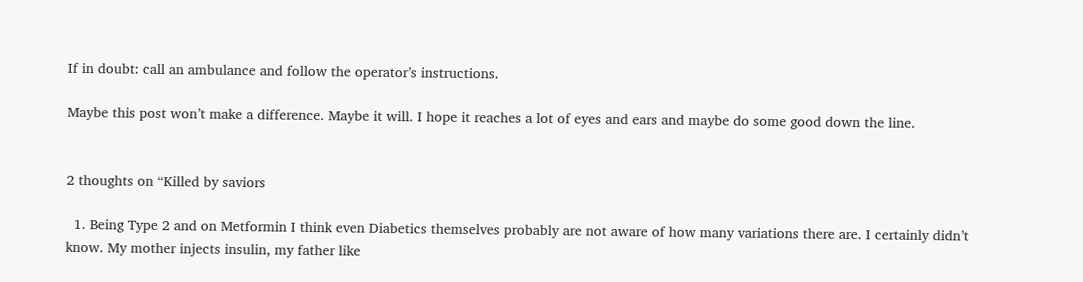If in doubt: call an ambulance and follow the operator’s instructions.

Maybe this post won’t make a difference. Maybe it will. I hope it reaches a lot of eyes and ears and maybe do some good down the line.


2 thoughts on “Killed by saviors

  1. Being Type 2 and on Metformin I think even Diabetics themselves probably are not aware of how many variations there are. I certainly didn’t know. My mother injects insulin, my father like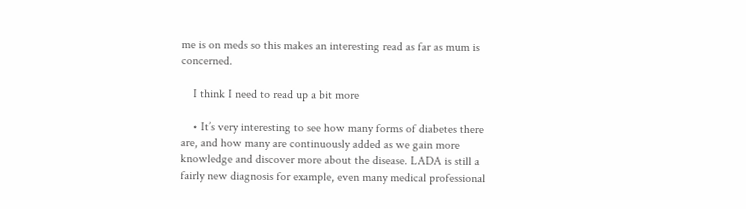me is on meds so this makes an interesting read as far as mum is concerned.

    I think I need to read up a bit more

    • It’s very interesting to see how many forms of diabetes there are, and how many are continuously added as we gain more knowledge and discover more about the disease. LADA is still a fairly new diagnosis for example, even many medical professional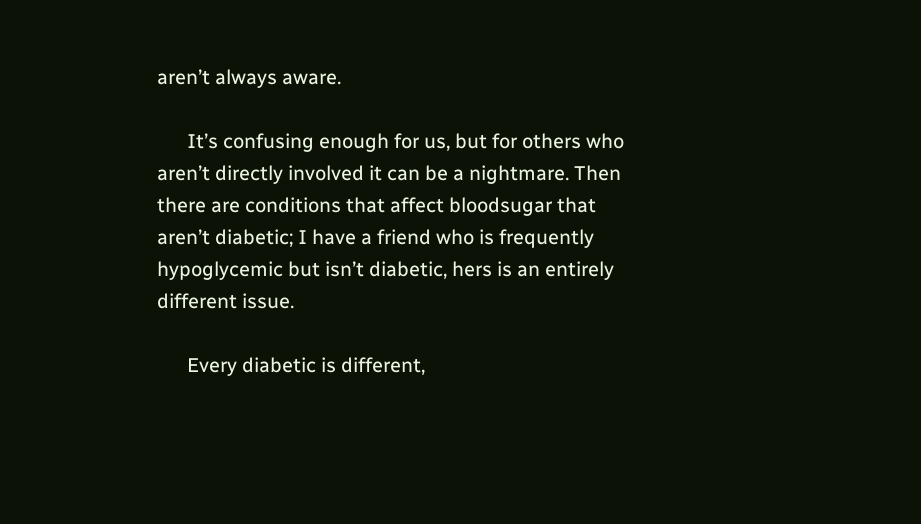aren’t always aware.

      It’s confusing enough for us, but for others who aren’t directly involved it can be a nightmare. Then there are conditions that affect bloodsugar that aren’t diabetic; I have a friend who is frequently hypoglycemic but isn’t diabetic, hers is an entirely different issue.

      Every diabetic is different,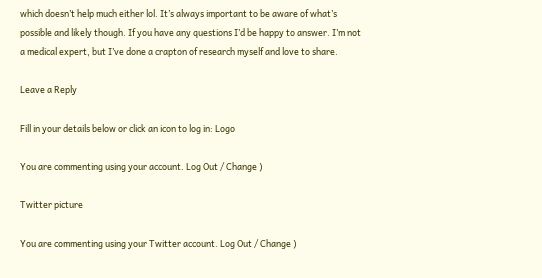which doesn’t help much either lol. It’s always important to be aware of what’s possible and likely though. If you have any questions I’d be happy to answer. I’m not a medical expert, but I’ve done a crapton of research myself and love to share.

Leave a Reply

Fill in your details below or click an icon to log in: Logo

You are commenting using your account. Log Out / Change )

Twitter picture

You are commenting using your Twitter account. Log Out / Change )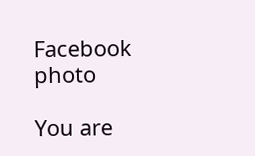Facebook photo

You are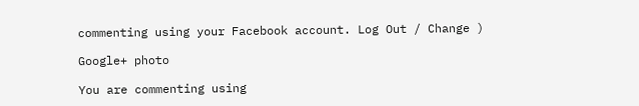commenting using your Facebook account. Log Out / Change )

Google+ photo

You are commenting using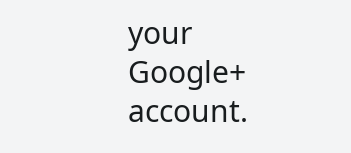your Google+ account.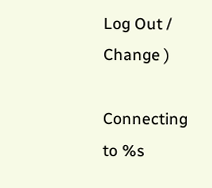Log Out / Change )

Connecting to %s